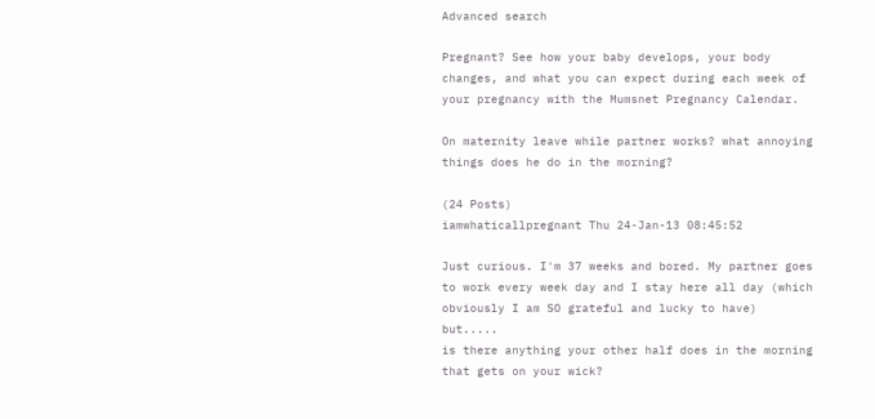Advanced search

Pregnant? See how your baby develops, your body changes, and what you can expect during each week of your pregnancy with the Mumsnet Pregnancy Calendar.

On maternity leave while partner works? what annoying things does he do in the morning?

(24 Posts)
iamwhaticallpregnant Thu 24-Jan-13 08:45:52

Just curious. I'm 37 weeks and bored. My partner goes to work every week day and I stay here all day (which obviously I am SO grateful and lucky to have) but.....
is there anything your other half does in the morning that gets on your wick?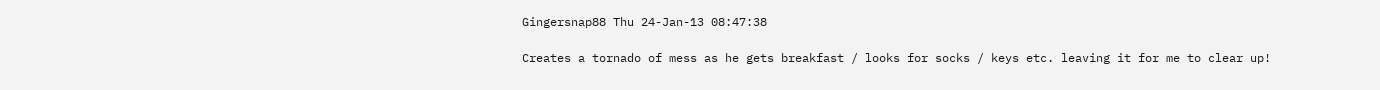Gingersnap88 Thu 24-Jan-13 08:47:38

Creates a tornado of mess as he gets breakfast / looks for socks / keys etc. leaving it for me to clear up!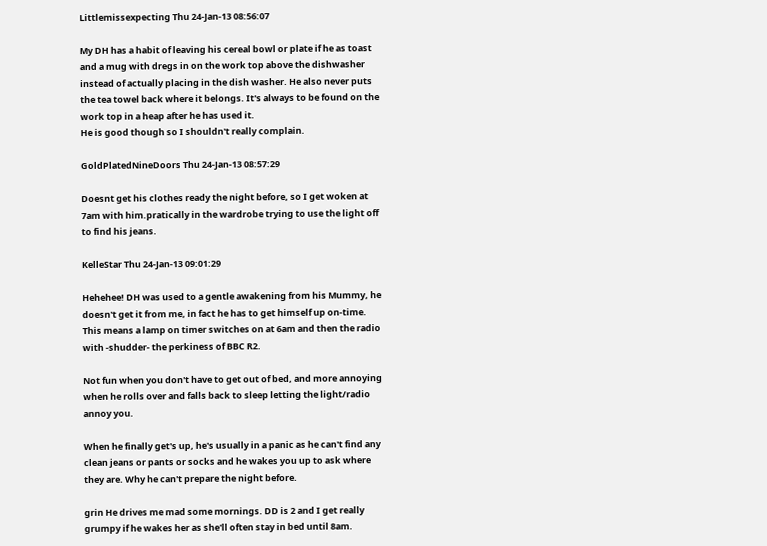Littlemissexpecting Thu 24-Jan-13 08:56:07

My DH has a habit of leaving his cereal bowl or plate if he as toast and a mug with dregs in on the work top above the dishwasher instead of actually placing in the dish washer. He also never puts the tea towel back where it belongs. It's always to be found on the work top in a heap after he has used it.
He is good though so I shouldn't really complain.

GoldPlatedNineDoors Thu 24-Jan-13 08:57:29

Doesnt get his clothes ready the night before, so I get woken at 7am with him.pratically in the wardrobe trying to use the light off to find his jeans.

KelleStar Thu 24-Jan-13 09:01:29

Hehehee! DH was used to a gentle awakening from his Mummy, he doesn't get it from me, in fact he has to get himself up on-time. This means a lamp on timer switches on at 6am and then the radio with -shudder- the perkiness of BBC R2.

Not fun when you don't have to get out of bed, and more annoying when he rolls over and falls back to sleep letting the light/radio annoy you.

When he finally get's up, he's usually in a panic as he can't find any clean jeans or pants or socks and he wakes you up to ask where they are. Why he can't prepare the night before.

grin He drives me mad some mornings. DD is 2 and I get really grumpy if he wakes her as she'll often stay in bed until 8am.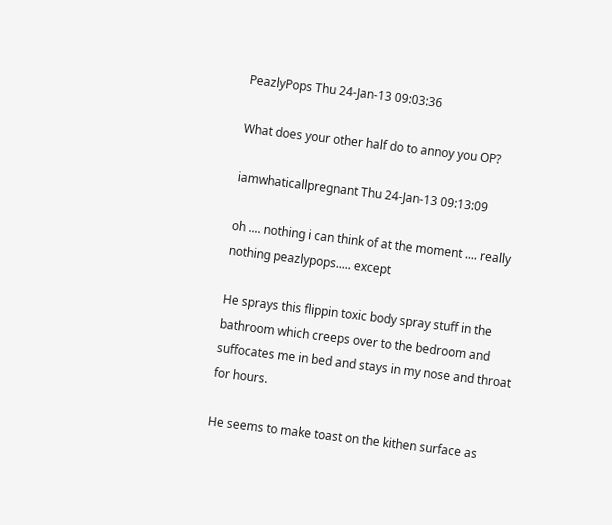PeazlyPops Thu 24-Jan-13 09:03:36

What does your other half do to annoy you OP?

iamwhaticallpregnant Thu 24-Jan-13 09:13:09

oh .... nothing i can think of at the moment .... really nothing peazlypops..... except

He sprays this flippin toxic body spray stuff in the bathroom which creeps over to the bedroom and suffocates me in bed and stays in my nose and throat for hours.

He seems to make toast on the kithen surface as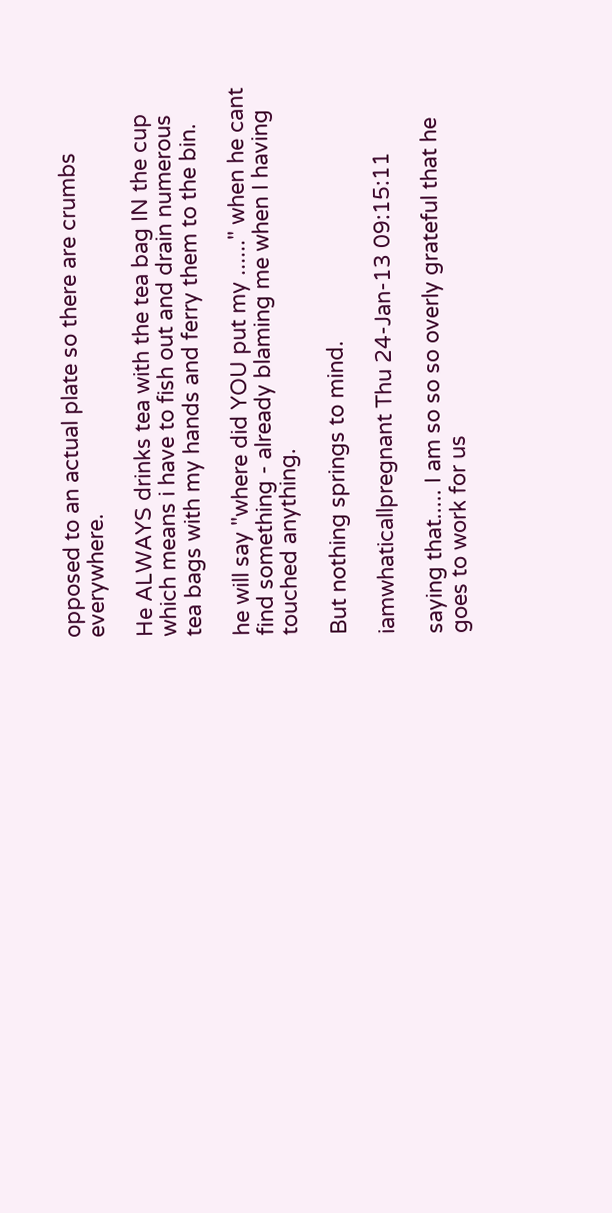opposed to an actual plate so there are crumbs everywhere.

He ALWAYS drinks tea with the tea bag IN the cup which means i have to fish out and drain numerous tea bags with my hands and ferry them to the bin.

he will say "where did YOU put my ......" when he cant find something - already blaming me when I having touched anything.

But nothing springs to mind.

iamwhaticallpregnant Thu 24-Jan-13 09:15:11

saying that..... I am so so so overly grateful that he goes to work for us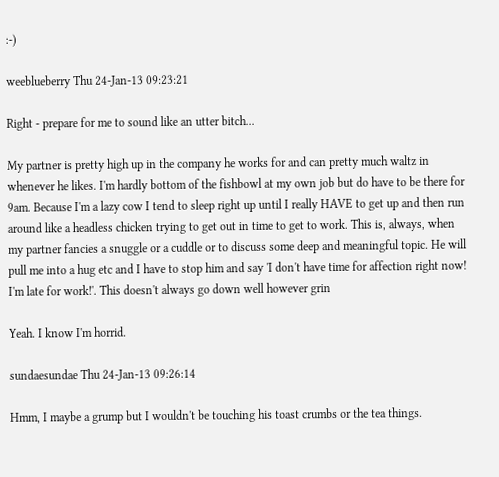:-)

weeblueberry Thu 24-Jan-13 09:23:21

Right - prepare for me to sound like an utter bitch...

My partner is pretty high up in the company he works for and can pretty much waltz in whenever he likes. I'm hardly bottom of the fishbowl at my own job but do have to be there for 9am. Because I'm a lazy cow I tend to sleep right up until I really HAVE to get up and then run around like a headless chicken trying to get out in time to get to work. This is, always, when my partner fancies a snuggle or a cuddle or to discuss some deep and meaningful topic. He will pull me into a hug etc and I have to stop him and say 'I don't have time for affection right now! I'm late for work!'. This doesn't always go down well however grin

Yeah. I know I'm horrid.

sundaesundae Thu 24-Jan-13 09:26:14

Hmm, I maybe a grump but I wouldn't be touching his toast crumbs or the tea things.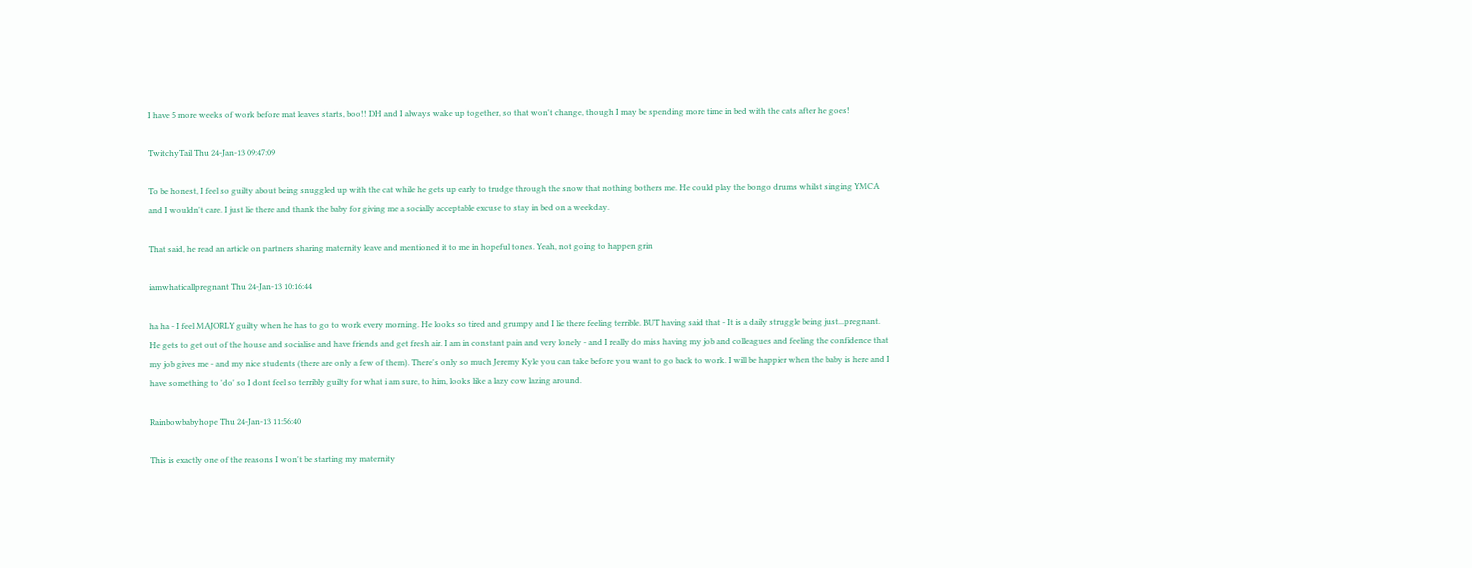I have 5 more weeks of work before mat leaves starts, boo!! DH and I always wake up together, so that won't change, though I may be spending more time in bed with the cats after he goes!

TwitchyTail Thu 24-Jan-13 09:47:09

To be honest, I feel so guilty about being snuggled up with the cat while he gets up early to trudge through the snow that nothing bothers me. He could play the bongo drums whilst singing YMCA and I wouldn't care. I just lie there and thank the baby for giving me a socially acceptable excuse to stay in bed on a weekday.

That said, he read an article on partners sharing maternity leave and mentioned it to me in hopeful tones. Yeah, not going to happen grin

iamwhaticallpregnant Thu 24-Jan-13 10:16:44

ha ha - I feel MAJORLY guilty when he has to go to work every morning. He looks so tired and grumpy and I lie there feeling terrible. BUT having said that - It is a daily struggle being just...pregnant. He gets to get out of the house and socialise and have friends and get fresh air. I am in constant pain and very lonely - and I really do miss having my job and colleagues and feeling the confidence that my job gives me - and my nice students (there are only a few of them). There's only so much Jeremy Kyle you can take before you want to go back to work. I will be happier when the baby is here and I have something to 'do' so I dont feel so terribly guilty for what i am sure, to him, looks like a lazy cow lazing around.

Rainbowbabyhope Thu 24-Jan-13 11:56:40

This is exactly one of the reasons I won't be starting my maternity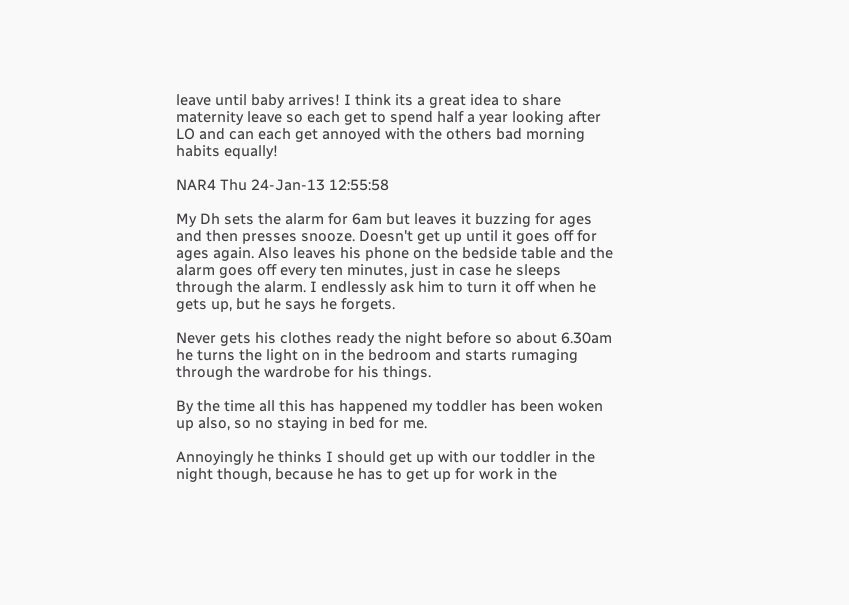leave until baby arrives! I think its a great idea to share maternity leave so each get to spend half a year looking after LO and can each get annoyed with the others bad morning habits equally!

NAR4 Thu 24-Jan-13 12:55:58

My Dh sets the alarm for 6am but leaves it buzzing for ages and then presses snooze. Doesn't get up until it goes off for ages again. Also leaves his phone on the bedside table and the alarm goes off every ten minutes, just in case he sleeps through the alarm. I endlessly ask him to turn it off when he gets up, but he says he forgets.

Never gets his clothes ready the night before so about 6.30am he turns the light on in the bedroom and starts rumaging through the wardrobe for his things.

By the time all this has happened my toddler has been woken up also, so no staying in bed for me.

Annoyingly he thinks I should get up with our toddler in the night though, because he has to get up for work in the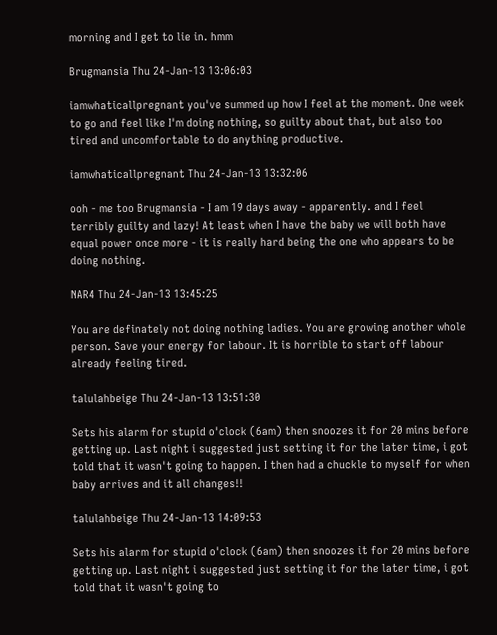morning and I get to lie in. hmm

Brugmansia Thu 24-Jan-13 13:06:03

iamwhaticallpregnant you've summed up how I feel at the moment. One week to go and feel like I'm doing nothing, so guilty about that, but also too tired and uncomfortable to do anything productive.

iamwhaticallpregnant Thu 24-Jan-13 13:32:06

ooh - me too Brugmansia - I am 19 days away - apparently. and I feel terribly guilty and lazy! At least when I have the baby we will both have equal power once more - it is really hard being the one who appears to be doing nothing.

NAR4 Thu 24-Jan-13 13:45:25

You are definately not doing nothing ladies. You are growing another whole person. Save your energy for labour. It is horrible to start off labour already feeling tired.

talulahbeige Thu 24-Jan-13 13:51:30

Sets his alarm for stupid o'clock (6am) then snoozes it for 20 mins before getting up. Last night i suggested just setting it for the later time, i got told that it wasn't going to happen. I then had a chuckle to myself for when baby arrives and it all changes!!

talulahbeige Thu 24-Jan-13 14:09:53

Sets his alarm for stupid o'clock (6am) then snoozes it for 20 mins before getting up. Last night i suggested just setting it for the later time, i got told that it wasn't going to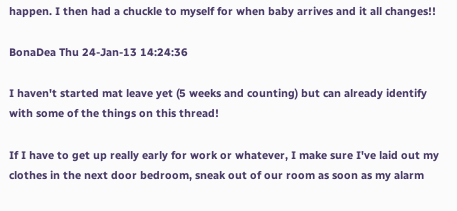happen. I then had a chuckle to myself for when baby arrives and it all changes!!

BonaDea Thu 24-Jan-13 14:24:36

I haven't started mat leave yet (5 weeks and counting) but can already identify with some of the things on this thread!

If I have to get up really early for work or whatever, I make sure I've laid out my clothes in the next door bedroom, sneak out of our room as soon as my alarm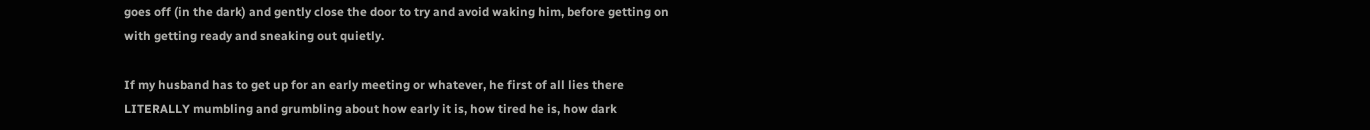goes off (in the dark) and gently close the door to try and avoid waking him, before getting on with getting ready and sneaking out quietly.

If my husband has to get up for an early meeting or whatever, he first of all lies there LITERALLY mumbling and grumbling about how early it is, how tired he is, how dark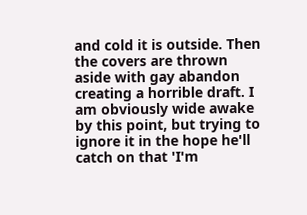and cold it is outside. Then the covers are thrown aside with gay abandon creating a horrible draft. I am obviously wide awake by this point, but trying to ignore it in the hope he'll catch on that 'I'm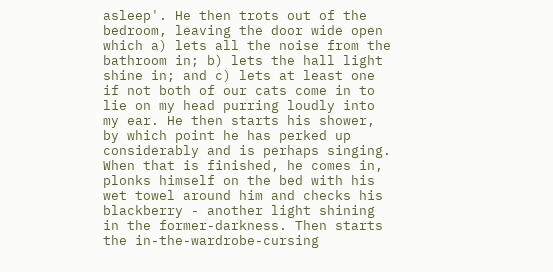asleep'. He then trots out of the bedroom, leaving the door wide open which a) lets all the noise from the bathroom in; b) lets the hall light shine in; and c) lets at least one if not both of our cats come in to lie on my head purring loudly into my ear. He then starts his shower, by which point he has perked up considerably and is perhaps singing. When that is finished, he comes in, plonks himself on the bed with his wet towel around him and checks his blackberry - another light shining in the former-darkness. Then starts the in-the-wardrobe-cursing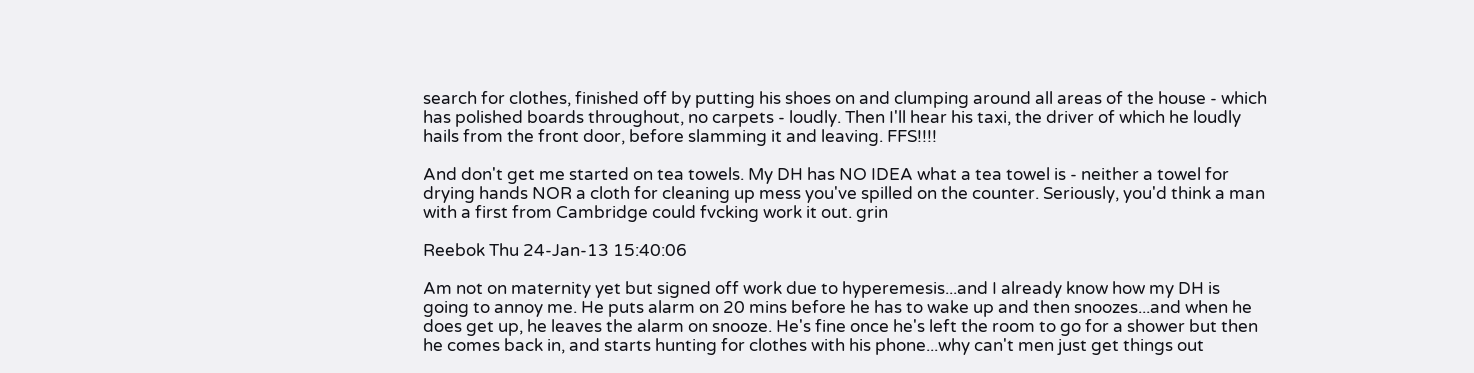search for clothes, finished off by putting his shoes on and clumping around all areas of the house - which has polished boards throughout, no carpets - loudly. Then I'll hear his taxi, the driver of which he loudly hails from the front door, before slamming it and leaving. FFS!!!!

And don't get me started on tea towels. My DH has NO IDEA what a tea towel is - neither a towel for drying hands NOR a cloth for cleaning up mess you've spilled on the counter. Seriously, you'd think a man with a first from Cambridge could fvcking work it out. grin

Reebok Thu 24-Jan-13 15:40:06

Am not on maternity yet but signed off work due to hyperemesis...and I already know how my DH is going to annoy me. He puts alarm on 20 mins before he has to wake up and then snoozes...and when he does get up, he leaves the alarm on snooze. He's fine once he's left the room to go for a shower but then he comes back in, and starts hunting for clothes with his phone...why can't men just get things out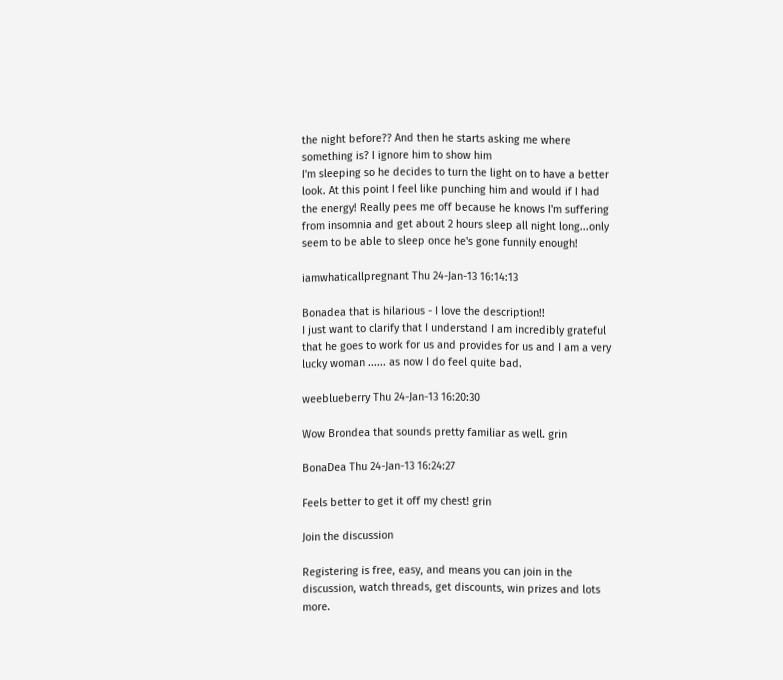the night before?? And then he starts asking me where something is? I ignore him to show him
I'm sleeping so he decides to turn the light on to have a better look. At this point I feel like punching him and would if I had the energy! Really pees me off because he knows I'm suffering from insomnia and get about 2 hours sleep all night long...only seem to be able to sleep once he's gone funnily enough!

iamwhaticallpregnant Thu 24-Jan-13 16:14:13

Bonadea that is hilarious - I love the description!!
I just want to clarify that I understand I am incredibly grateful that he goes to work for us and provides for us and I am a very lucky woman ...... as now I do feel quite bad.

weeblueberry Thu 24-Jan-13 16:20:30

Wow Brondea that sounds pretty familiar as well. grin

BonaDea Thu 24-Jan-13 16:24:27

Feels better to get it off my chest! grin

Join the discussion

Registering is free, easy, and means you can join in the discussion, watch threads, get discounts, win prizes and lots more.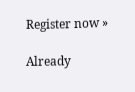Register now »

Already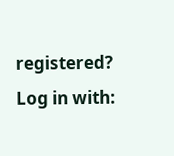registered? Log in with: